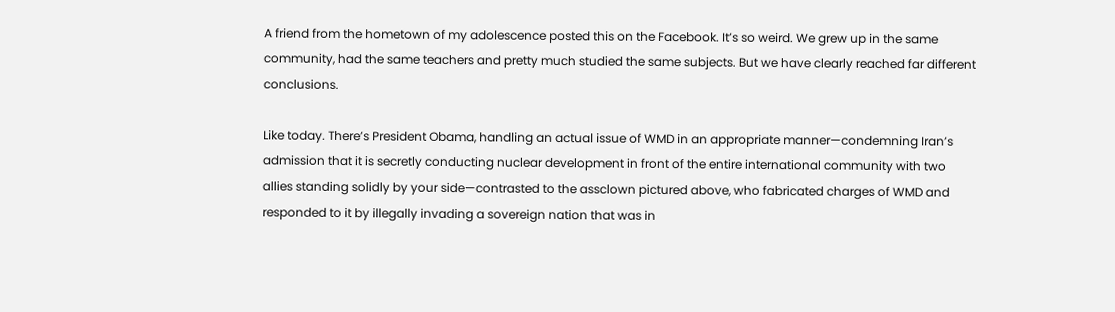A friend from the hometown of my adolescence posted this on the Facebook. It’s so weird. We grew up in the same community, had the same teachers and pretty much studied the same subjects. But we have clearly reached far different conclusions.

Like today. There’s President Obama, handling an actual issue of WMD in an appropriate manner—condemning Iran’s admission that it is secretly conducting nuclear development in front of the entire international community with two allies standing solidly by your side—contrasted to the assclown pictured above, who fabricated charges of WMD and responded to it by illegally invading a sovereign nation that was in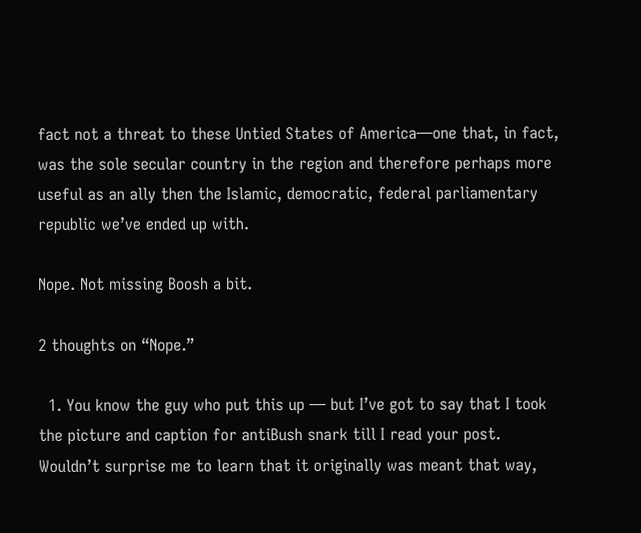fact not a threat to these Untied States of America—one that, in fact, was the sole secular country in the region and therefore perhaps more useful as an ally then the Islamic, democratic, federal parliamentary republic we’ve ended up with.

Nope. Not missing Boosh a bit.

2 thoughts on “Nope.”

  1. You know the guy who put this up — but I’ve got to say that I took the picture and caption for antiBush snark till I read your post. Wouldn’t surprise me to learn that it originally was meant that way,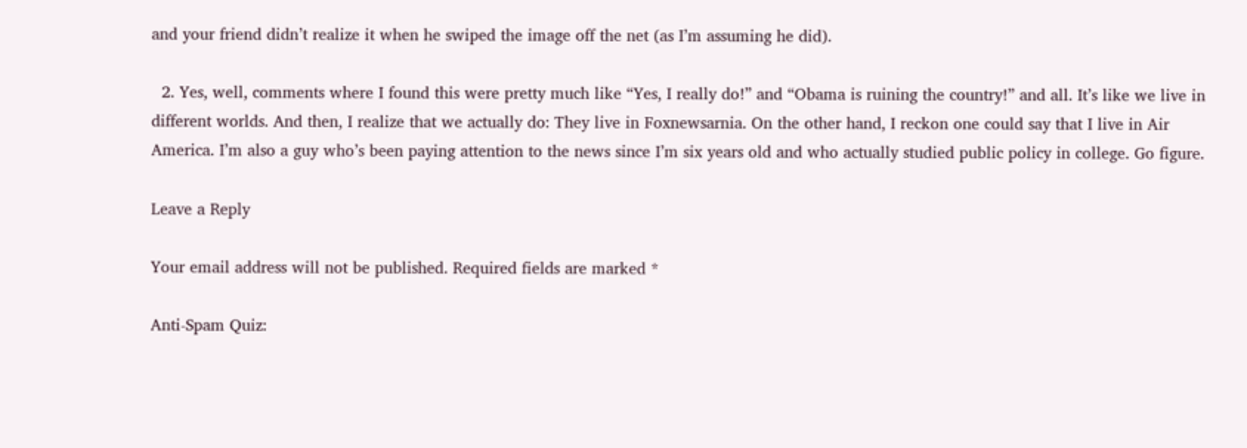and your friend didn’t realize it when he swiped the image off the net (as I’m assuming he did).

  2. Yes, well, comments where I found this were pretty much like “Yes, I really do!” and “Obama is ruining the country!” and all. It’s like we live in different worlds. And then, I realize that we actually do: They live in Foxnewsarnia. On the other hand, I reckon one could say that I live in Air America. I’m also a guy who’s been paying attention to the news since I’m six years old and who actually studied public policy in college. Go figure.

Leave a Reply

Your email address will not be published. Required fields are marked *

Anti-Spam Quiz: